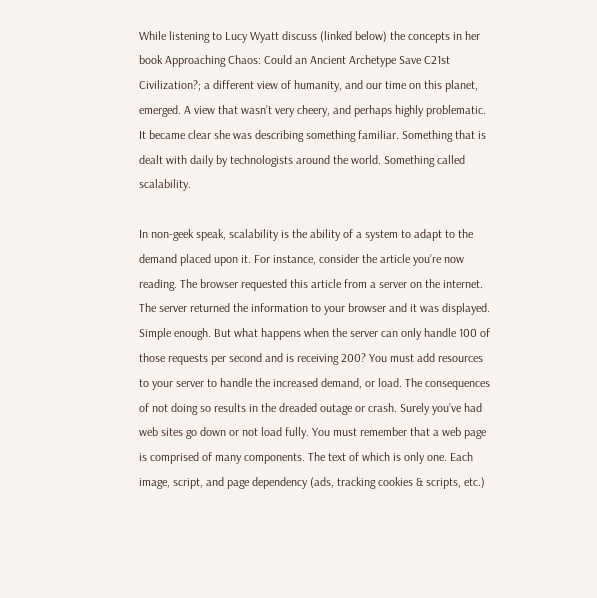While listening to Lucy Wyatt discuss (linked below) the concepts in her book Approaching Chaos: Could an Ancient Archetype Save C21st Civilization?; a different view of humanity, and our time on this planet, emerged. A view that wasn’t very cheery, and perhaps highly problematic. It became clear she was describing something familiar. Something that is dealt with daily by technologists around the world. Something called scalability.

In non-geek speak, scalability is the ability of a system to adapt to the demand placed upon it. For instance, consider the article you’re now reading. The browser requested this article from a server on the internet. The server returned the information to your browser and it was displayed. Simple enough. But what happens when the server can only handle 100 of those requests per second and is receiving 200? You must add resources to your server to handle the increased demand, or load. The consequences of not doing so results in the dreaded outage or crash. Surely you’ve had web sites go down or not load fully. You must remember that a web page is comprised of many components. The text of which is only one. Each image, script, and page dependency (ads, tracking cookies & scripts, etc.)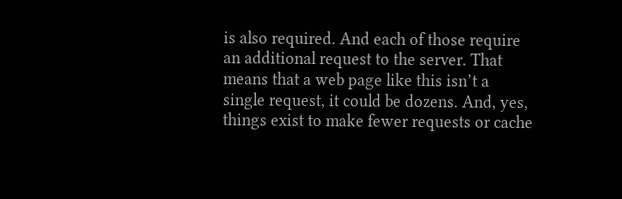is also required. And each of those require an additional request to the server. That means that a web page like this isn’t a single request, it could be dozens. And, yes, things exist to make fewer requests or cache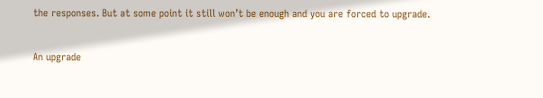the responses. But at some point it still won’t be enough and you are forced to upgrade.

An upgrade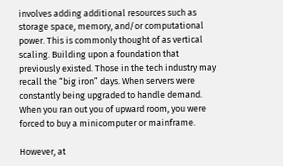involves adding additional resources such as storage space, memory, and/or computational power. This is commonly thought of as vertical scaling. Building upon a foundation that previously existed. Those in the tech industry may recall the “big iron” days. When servers were constantly being upgraded to handle demand. When you ran out you of upward room, you were forced to buy a minicomputer or mainframe.

However, at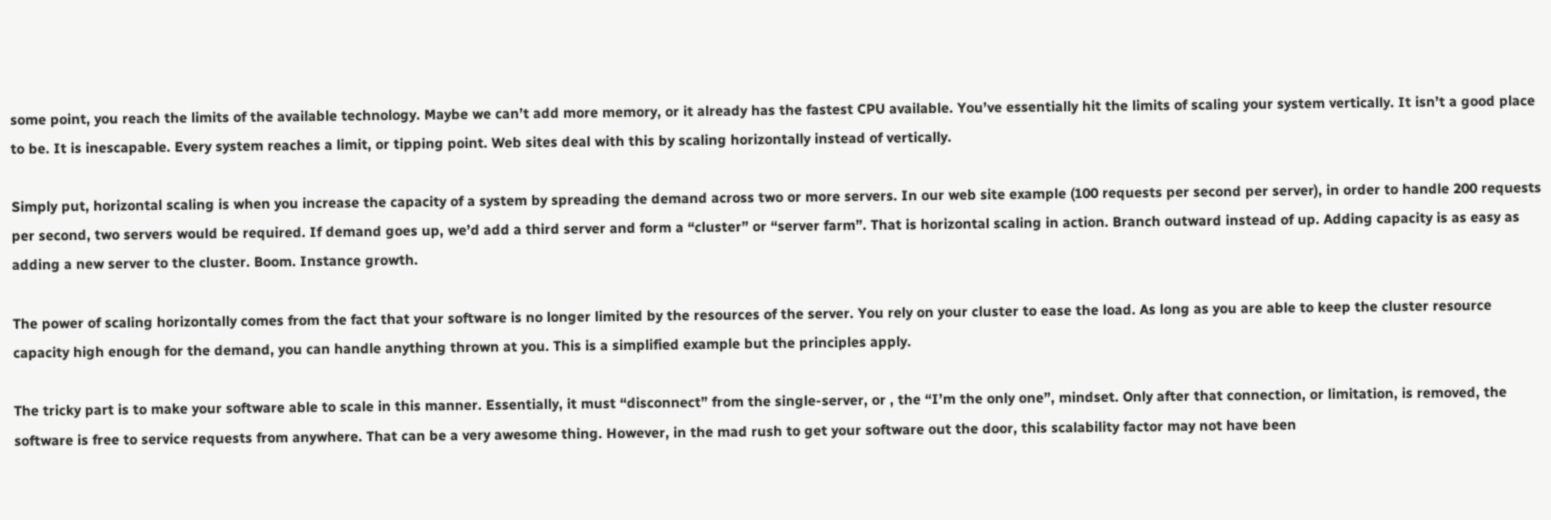some point, you reach the limits of the available technology. Maybe we can’t add more memory, or it already has the fastest CPU available. You’ve essentially hit the limits of scaling your system vertically. It isn’t a good place to be. It is inescapable. Every system reaches a limit, or tipping point. Web sites deal with this by scaling horizontally instead of vertically.

Simply put, horizontal scaling is when you increase the capacity of a system by spreading the demand across two or more servers. In our web site example (100 requests per second per server), in order to handle 200 requests per second, two servers would be required. If demand goes up, we’d add a third server and form a “cluster” or “server farm”. That is horizontal scaling in action. Branch outward instead of up. Adding capacity is as easy as adding a new server to the cluster. Boom. Instance growth.

The power of scaling horizontally comes from the fact that your software is no longer limited by the resources of the server. You rely on your cluster to ease the load. As long as you are able to keep the cluster resource capacity high enough for the demand, you can handle anything thrown at you. This is a simplified example but the principles apply.

The tricky part is to make your software able to scale in this manner. Essentially, it must “disconnect” from the single-server, or , the “I’m the only one”, mindset. Only after that connection, or limitation, is removed, the software is free to service requests from anywhere. That can be a very awesome thing. However, in the mad rush to get your software out the door, this scalability factor may not have been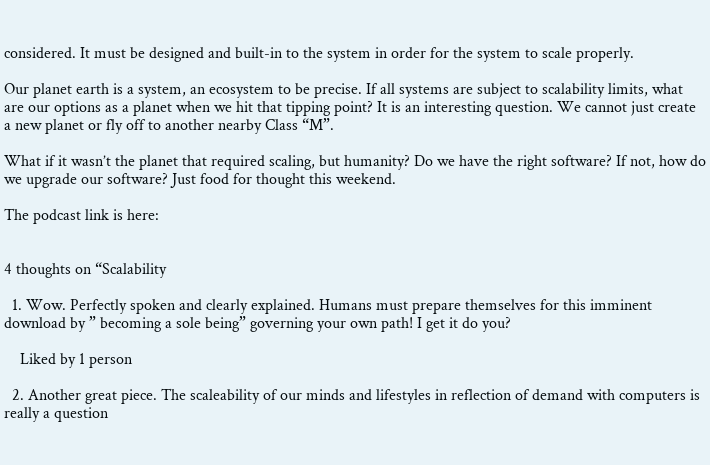considered. It must be designed and built-in to the system in order for the system to scale properly.

Our planet earth is a system, an ecosystem to be precise. If all systems are subject to scalability limits, what are our options as a planet when we hit that tipping point? It is an interesting question. We cannot just create a new planet or fly off to another nearby Class “M”.

What if it wasn’t the planet that required scaling, but humanity? Do we have the right software? If not, how do we upgrade our software? Just food for thought this weekend.

The podcast link is here:


4 thoughts on “Scalability

  1. Wow. Perfectly spoken and clearly explained. Humans must prepare themselves for this imminent download by ” becoming a sole being” governing your own path! I get it do you?

    Liked by 1 person

  2. Another great piece. The scaleability of our minds and lifestyles in reflection of demand with computers is really a question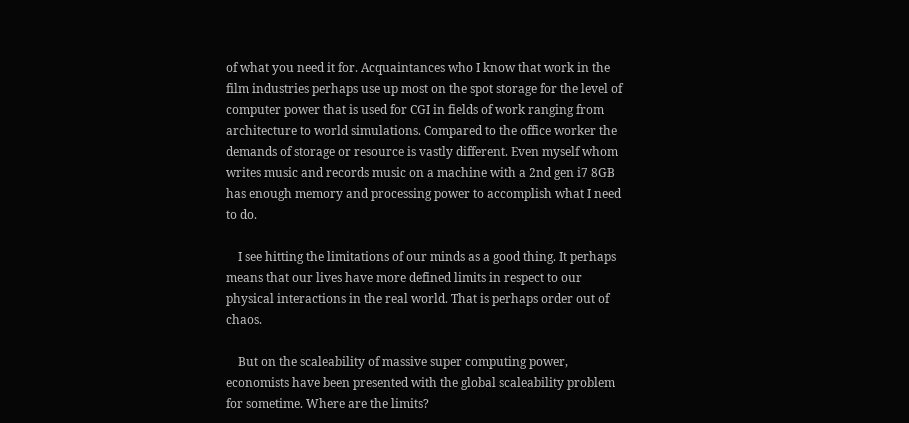of what you need it for. Acquaintances who I know that work in the film industries perhaps use up most on the spot storage for the level of computer power that is used for CGI in fields of work ranging from architecture to world simulations. Compared to the office worker the demands of storage or resource is vastly different. Even myself whom writes music and records music on a machine with a 2nd gen i7 8GB has enough memory and processing power to accomplish what I need to do.

    I see hitting the limitations of our minds as a good thing. It perhaps means that our lives have more defined limits in respect to our physical interactions in the real world. That is perhaps order out of chaos.

    But on the scaleability of massive super computing power, economists have been presented with the global scaleability problem for sometime. Where are the limits?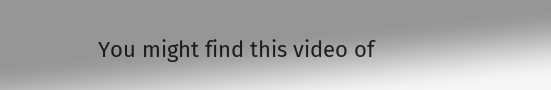You might find this video of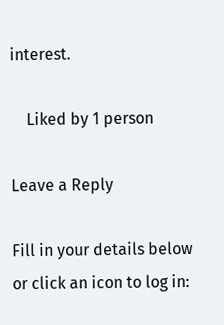interest.

    Liked by 1 person

Leave a Reply

Fill in your details below or click an icon to log in: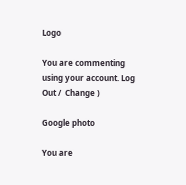Logo

You are commenting using your account. Log Out /  Change )

Google photo

You are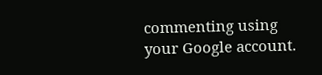commenting using your Google account.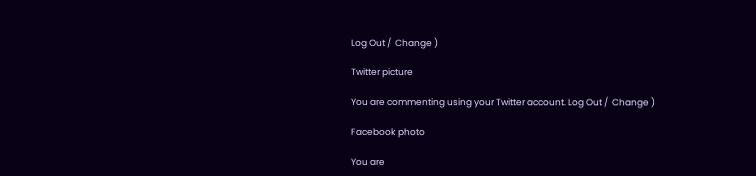Log Out /  Change )

Twitter picture

You are commenting using your Twitter account. Log Out /  Change )

Facebook photo

You are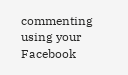commenting using your Facebook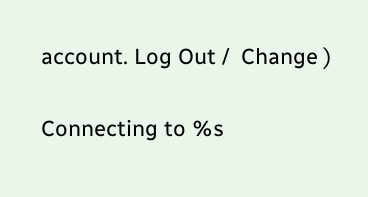account. Log Out /  Change )

Connecting to %s